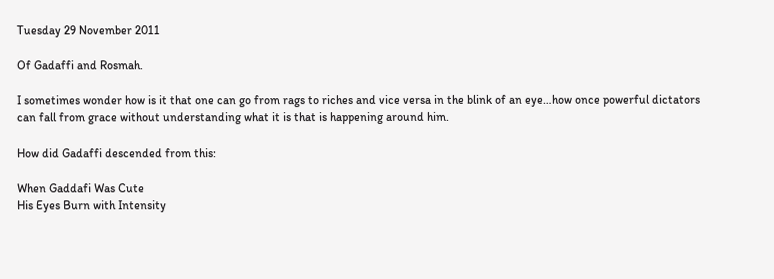Tuesday 29 November 2011

Of Gadaffi and Rosmah.

I sometimes wonder how is it that one can go from rags to riches and vice versa in the blink of an eye…how once powerful dictators can fall from grace without understanding what it is that is happening around him.

How did Gadaffi descended from this:

When Gaddafi Was Cute
His Eyes Burn with Intensity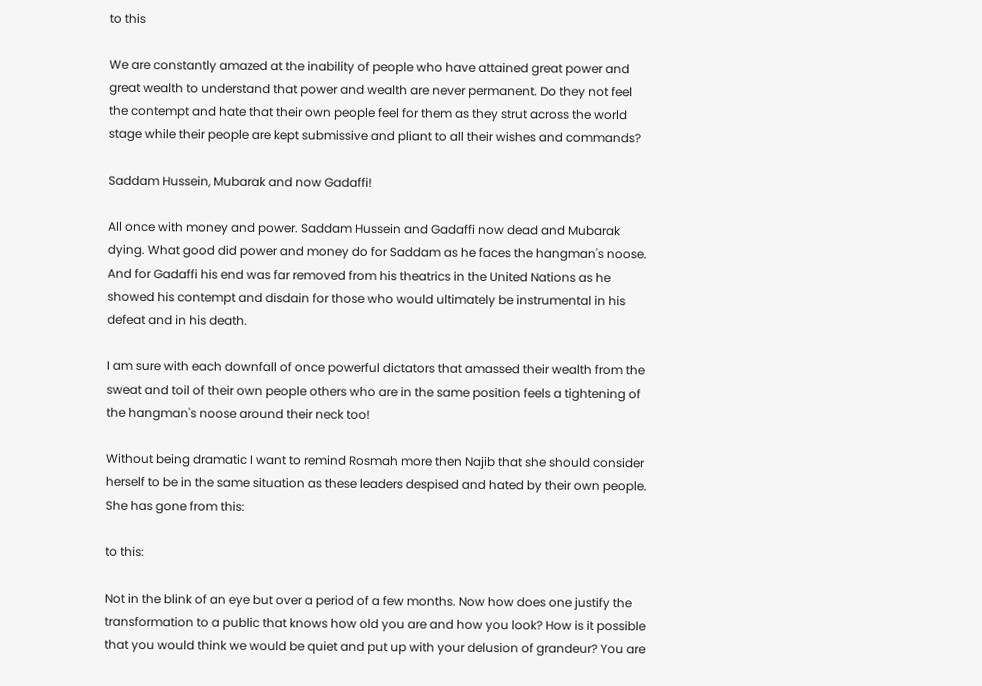to this

We are constantly amazed at the inability of people who have attained great power and great wealth to understand that power and wealth are never permanent. Do they not feel the contempt and hate that their own people feel for them as they strut across the world stage while their people are kept submissive and pliant to all their wishes and commands?

Saddam Hussein, Mubarak and now Gadaffi!

All once with money and power. Saddam Hussein and Gadaffi now dead and Mubarak dying. What good did power and money do for Saddam as he faces the hangman's noose. And for Gadaffi his end was far removed from his theatrics in the United Nations as he showed his contempt and disdain for those who would ultimately be instrumental in his defeat and in his death.

I am sure with each downfall of once powerful dictators that amassed their wealth from the sweat and toil of their own people others who are in the same position feels a tightening of the hangman's noose around their neck too!

Without being dramatic I want to remind Rosmah more then Najib that she should consider herself to be in the same situation as these leaders despised and hated by their own people. She has gone from this:

to this:

Not in the blink of an eye but over a period of a few months. Now how does one justify the transformation to a public that knows how old you are and how you look? How is it possible that you would think we would be quiet and put up with your delusion of grandeur? You are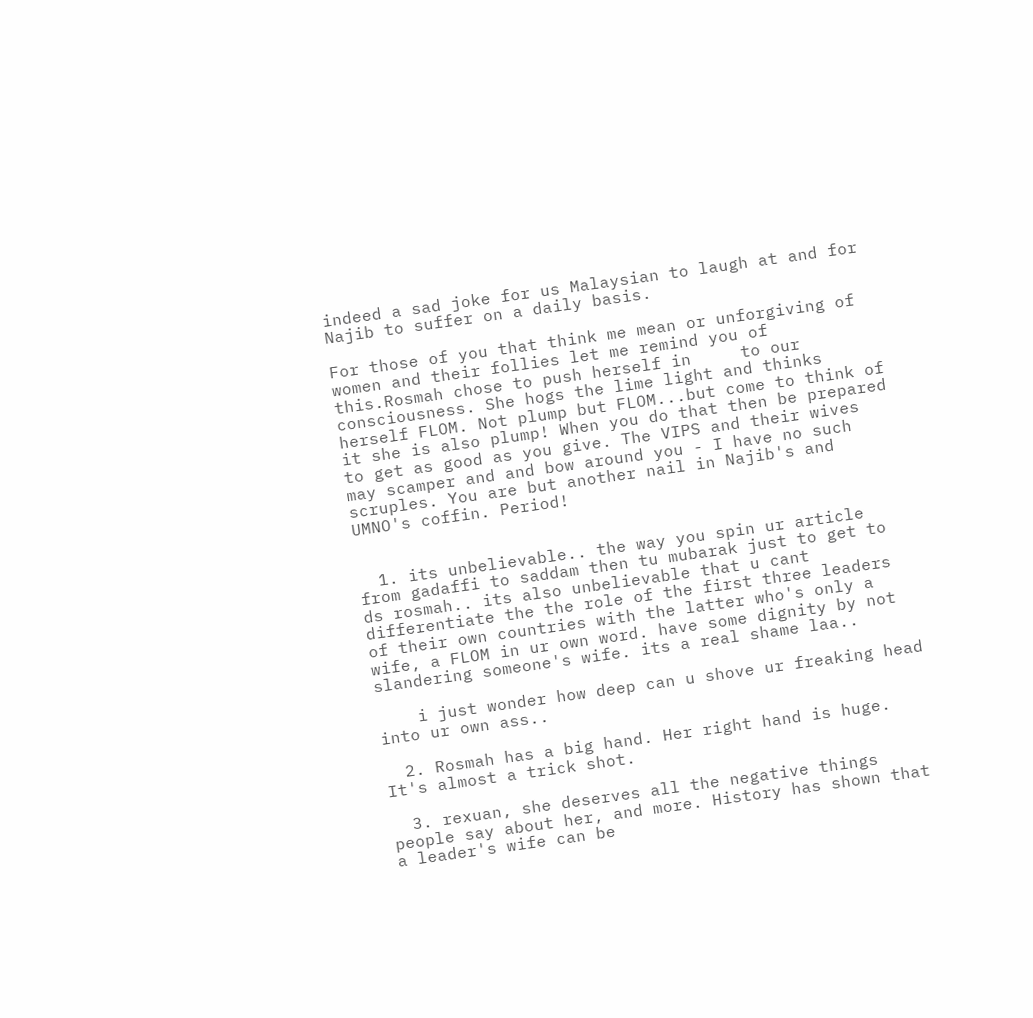indeed a sad joke for us Malaysian to laugh at and for Najib to suffer on a daily basis.

For those of you that think me mean or unforgiving of women and their follies let me remind you of this.Rosmah chose to push herself in     to our consciousness. She hogs the lime light and thinks herself FLOM. Not plump but FLOM...but come to think of it she is also plump! When you do that then be prepared to get as good as you give. The VIPS and their wives may scamper and and bow around you - I have no such scruples. You are but another nail in Najib's and UMNO's coffin. Period!


  1. its unbelievable.. the way you spin ur article from gadaffi to saddam then tu mubarak just to get to ds rosmah.. its also unbelievable that u cant differentiate the the role of the first three leaders of their own countries with the latter who's only a wife, a FLOM in ur own word. have some dignity by not slandering someone's wife. its a real shame laa..

    i just wonder how deep can u shove ur freaking head into ur own ass..

  2. Rosmah has a big hand. Her right hand is huge. It's almost a trick shot.

  3. rexuan, she deserves all the negative things people say about her, and more. History has shown that a leader's wife can be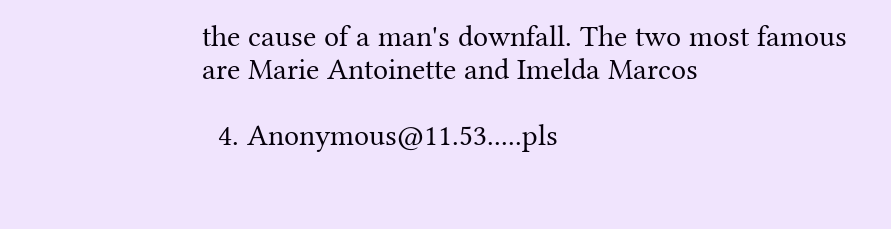the cause of a man's downfall. The two most famous are Marie Antoinette and Imelda Marcos

  4. Anonymous@11.53.....pls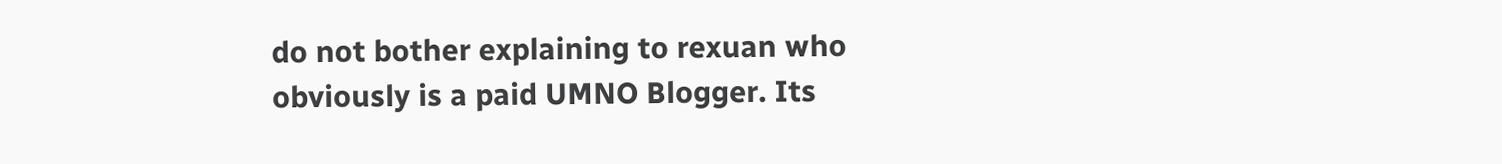do not bother explaining to rexuan who obviously is a paid UMNO Blogger. Its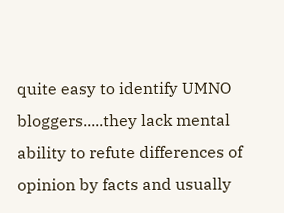quite easy to identify UMNO bloggers.....they lack mental ability to refute differences of opinion by facts and usually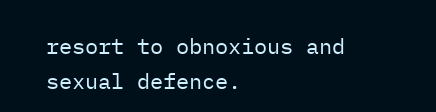resort to obnoxious and sexual defence.